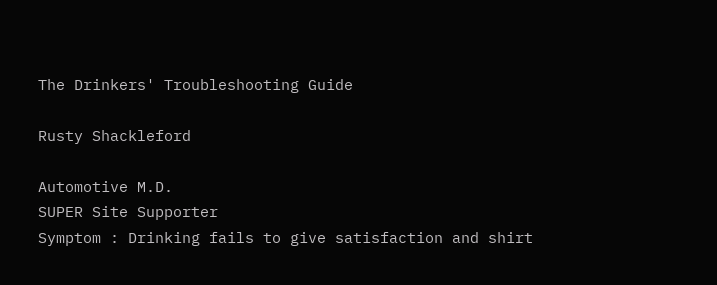The Drinkers' Troubleshooting Guide

Rusty Shackleford

Automotive M.D.
SUPER Site Supporter
Symptom : Drinking fails to give satisfaction and shirt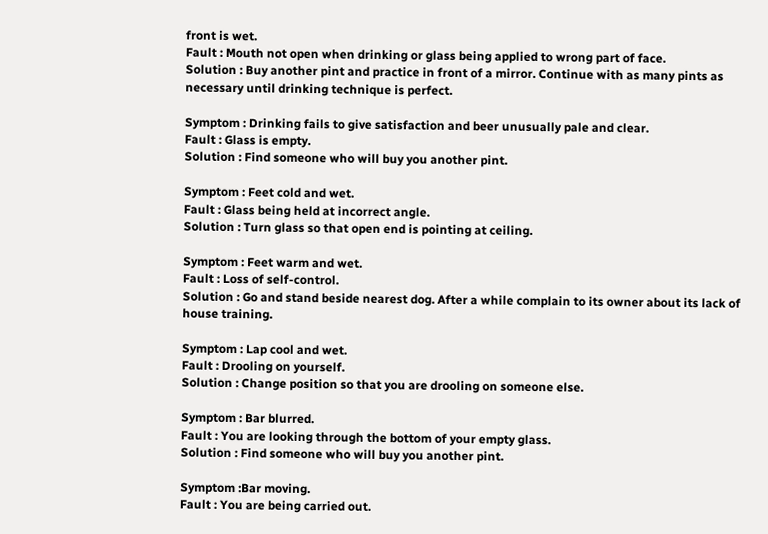front is wet.
Fault : Mouth not open when drinking or glass being applied to wrong part of face.
Solution : Buy another pint and practice in front of a mirror. Continue with as many pints as necessary until drinking technique is perfect.

Symptom : Drinking fails to give satisfaction and beer unusually pale and clear.
Fault : Glass is empty.
Solution : Find someone who will buy you another pint.

Symptom : Feet cold and wet.
Fault : Glass being held at incorrect angle.
Solution : Turn glass so that open end is pointing at ceiling.

Symptom : Feet warm and wet.
Fault : Loss of self-control.
Solution : Go and stand beside nearest dog. After a while complain to its owner about its lack of house training.

Symptom : Lap cool and wet.
Fault : Drooling on yourself.
Solution : Change position so that you are drooling on someone else.

Symptom : Bar blurred.
Fault : You are looking through the bottom of your empty glass.
Solution : Find someone who will buy you another pint.

Symptom :Bar moving.
Fault : You are being carried out.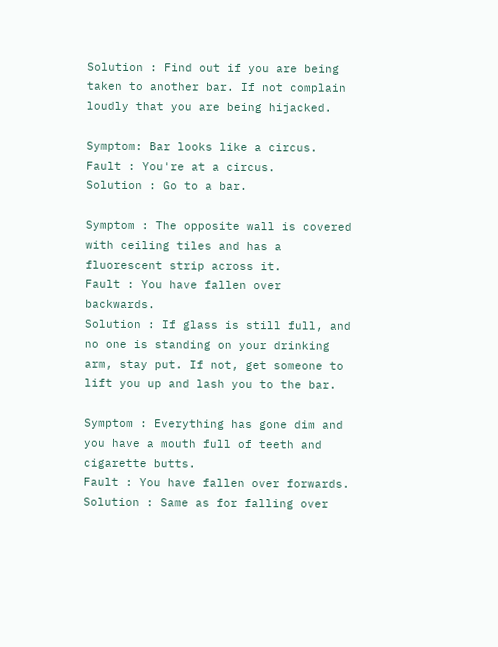Solution : Find out if you are being taken to another bar. If not complain loudly that you are being hijacked.

Symptom: Bar looks like a circus.
Fault : You're at a circus.
Solution : Go to a bar.

Symptom : The opposite wall is covered with ceiling tiles and has a fluorescent strip across it.
Fault : You have fallen over backwards.
Solution : If glass is still full, and no one is standing on your drinking arm, stay put. If not, get someone to lift you up and lash you to the bar.

Symptom : Everything has gone dim and you have a mouth full of teeth and cigarette butts.
Fault : You have fallen over forwards.
Solution : Same as for falling over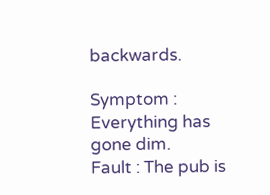backwards.

Symptom : Everything has gone dim.
Fault : The pub is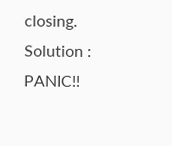closing.
Solution : PANIC!!